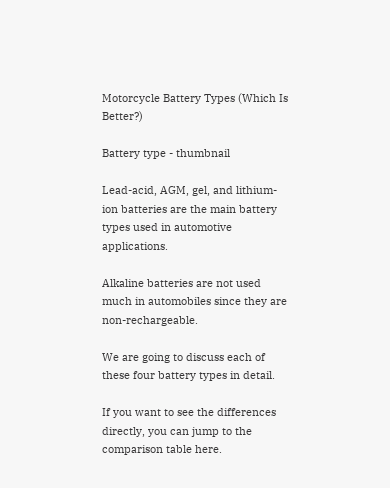Motorcycle Battery Types (Which Is Better?)

Battery type - thumbnail

Lead-acid, AGM, gel, and lithium-ion batteries are the main battery types used in automotive applications.

Alkaline batteries are not used much in automobiles since they are non-rechargeable.

We are going to discuss each of these four battery types in detail.

If you want to see the differences directly, you can jump to the comparison table here.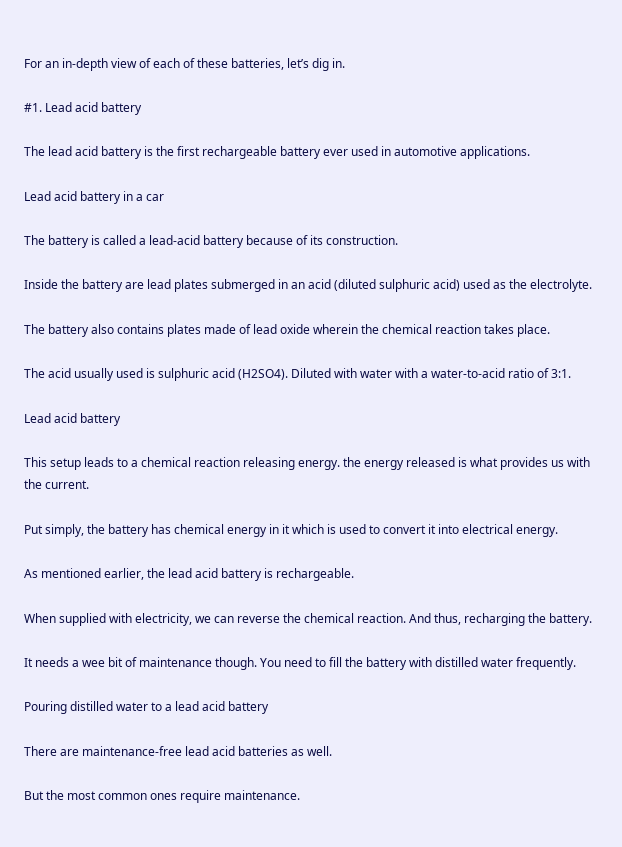For an in-depth view of each of these batteries, let’s dig in.

#1. Lead acid battery

The lead acid battery is the first rechargeable battery ever used in automotive applications.

Lead acid battery in a car

The battery is called a lead-acid battery because of its construction.

Inside the battery are lead plates submerged in an acid (diluted sulphuric acid) used as the electrolyte.

The battery also contains plates made of lead oxide wherein the chemical reaction takes place.

The acid usually used is sulphuric acid (H2SO4). Diluted with water with a water-to-acid ratio of 3:1.

Lead acid battery

This setup leads to a chemical reaction releasing energy. the energy released is what provides us with the current.

Put simply, the battery has chemical energy in it which is used to convert it into electrical energy.

As mentioned earlier, the lead acid battery is rechargeable.

When supplied with electricity, we can reverse the chemical reaction. And thus, recharging the battery.

It needs a wee bit of maintenance though. You need to fill the battery with distilled water frequently.

Pouring distilled water to a lead acid battery

There are maintenance-free lead acid batteries as well.

But the most common ones require maintenance.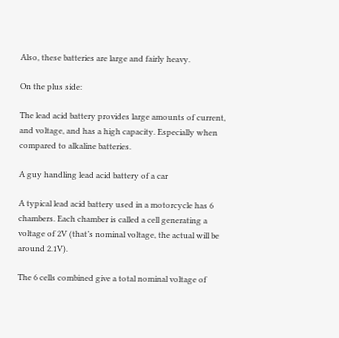Also, these batteries are large and fairly heavy.

On the plus side:

The lead acid battery provides large amounts of current, and voltage, and has a high capacity. Especially when compared to alkaline batteries.

A guy handling lead acid battery of a car

A typical lead acid battery used in a motorcycle has 6 chambers. Each chamber is called a cell generating a voltage of 2V (that’s nominal voltage, the actual will be around 2.1V).

The 6 cells combined give a total nominal voltage of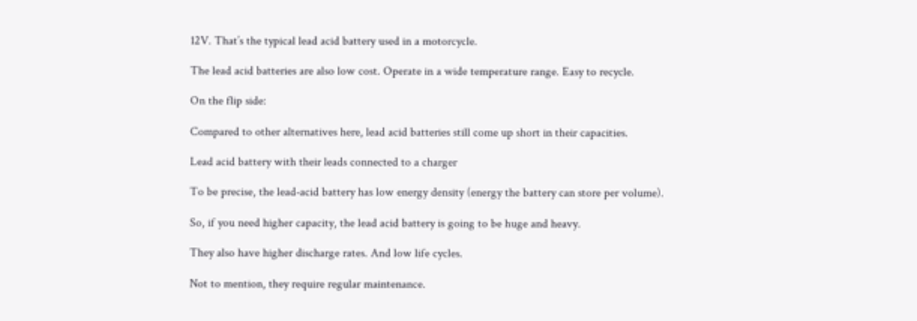12V. That’s the typical lead acid battery used in a motorcycle.

The lead acid batteries are also low cost. Operate in a wide temperature range. Easy to recycle.

On the flip side:

Compared to other alternatives here, lead acid batteries still come up short in their capacities.

Lead acid battery with their leads connected to a charger

To be precise, the lead-acid battery has low energy density (energy the battery can store per volume).

So, if you need higher capacity, the lead acid battery is going to be huge and heavy.

They also have higher discharge rates. And low life cycles.

Not to mention, they require regular maintenance.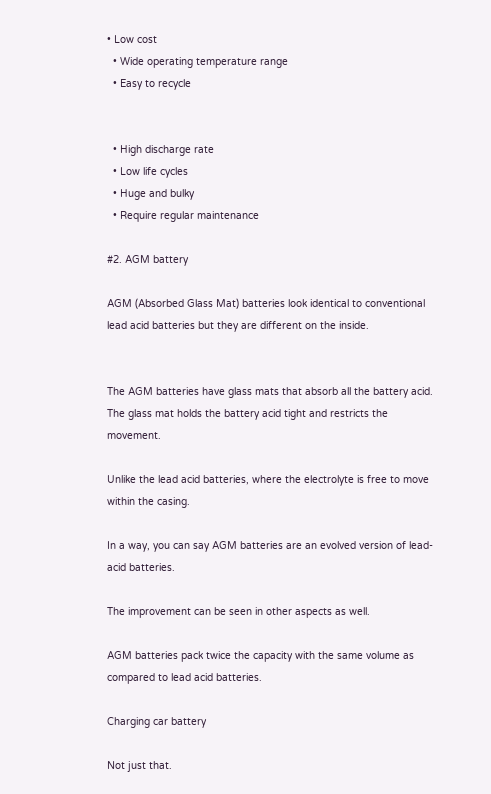• Low cost
  • Wide operating temperature range
  • Easy to recycle


  • High discharge rate
  • Low life cycles
  • Huge and bulky
  • Require regular maintenance

#2. AGM battery

AGM (Absorbed Glass Mat) batteries look identical to conventional lead acid batteries but they are different on the inside.


The AGM batteries have glass mats that absorb all the battery acid. The glass mat holds the battery acid tight and restricts the movement.

Unlike the lead acid batteries, where the electrolyte is free to move within the casing.

In a way, you can say AGM batteries are an evolved version of lead-acid batteries.

The improvement can be seen in other aspects as well.

AGM batteries pack twice the capacity with the same volume as compared to lead acid batteries.

Charging car battery

Not just that.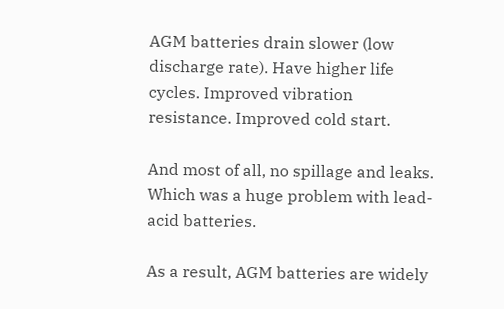AGM batteries drain slower (low discharge rate). Have higher life cycles. Improved vibration resistance. Improved cold start.

And most of all, no spillage and leaks. Which was a huge problem with lead-acid batteries.

As a result, AGM batteries are widely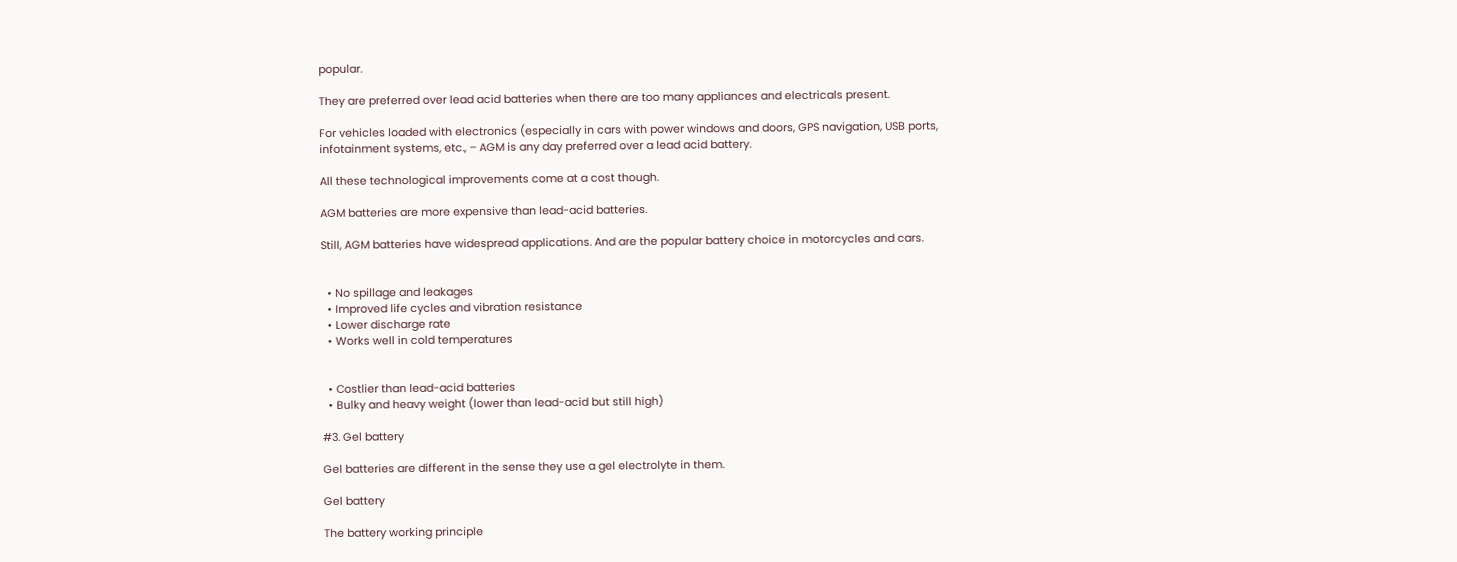popular.

They are preferred over lead acid batteries when there are too many appliances and electricals present.

For vehicles loaded with electronics (especially in cars with power windows and doors, GPS navigation, USB ports, infotainment systems, etc., – AGM is any day preferred over a lead acid battery.

All these technological improvements come at a cost though.

AGM batteries are more expensive than lead-acid batteries.

Still, AGM batteries have widespread applications. And are the popular battery choice in motorcycles and cars.


  • No spillage and leakages
  • Improved life cycles and vibration resistance
  • Lower discharge rate
  • Works well in cold temperatures


  • Costlier than lead-acid batteries
  • Bulky and heavy weight (lower than lead-acid but still high)

#3. Gel battery

Gel batteries are different in the sense they use a gel electrolyte in them.

Gel battery

The battery working principle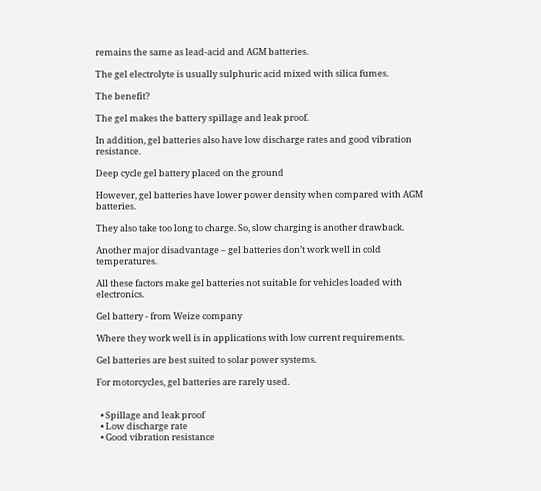remains the same as lead-acid and AGM batteries.

The gel electrolyte is usually sulphuric acid mixed with silica fumes.

The benefit?

The gel makes the battery spillage and leak proof.

In addition, gel batteries also have low discharge rates and good vibration resistance.

Deep cycle gel battery placed on the ground

However, gel batteries have lower power density when compared with AGM batteries.

They also take too long to charge. So, slow charging is another drawback.

Another major disadvantage – gel batteries don’t work well in cold temperatures.

All these factors make gel batteries not suitable for vehicles loaded with electronics.

Gel battery - from Weize company

Where they work well is in applications with low current requirements.

Gel batteries are best suited to solar power systems.

For motorcycles, gel batteries are rarely used.


  • Spillage and leak proof
  • Low discharge rate
  • Good vibration resistance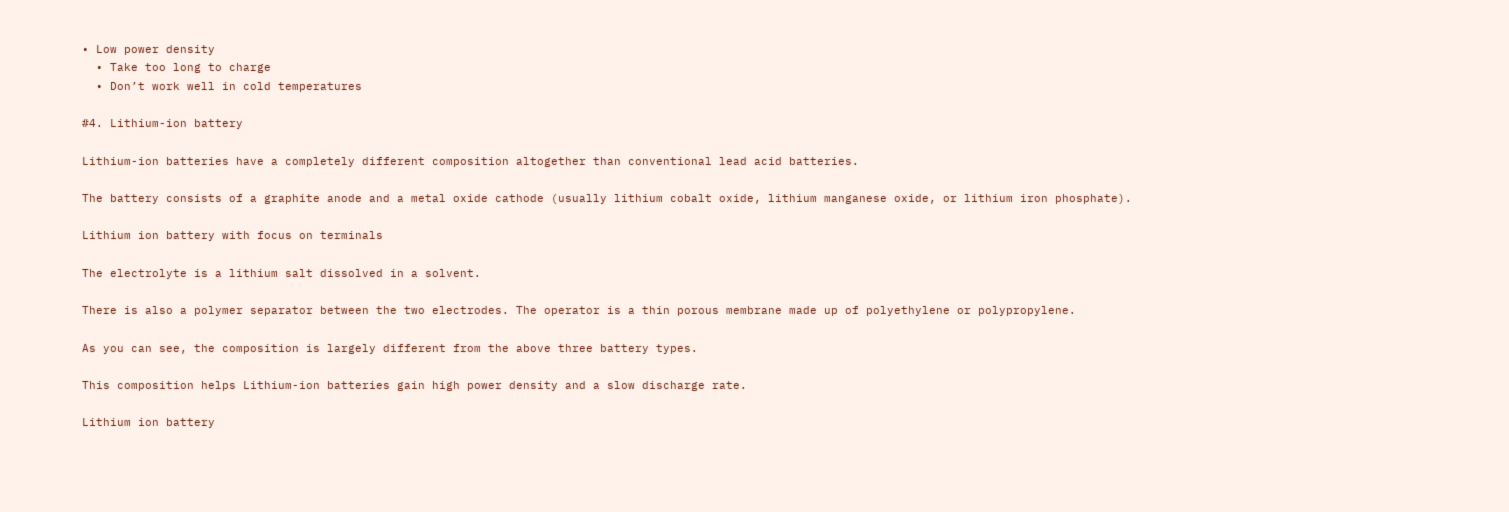• Low power density
  • Take too long to charge
  • Don’t work well in cold temperatures

#4. Lithium-ion battery

Lithium-ion batteries have a completely different composition altogether than conventional lead acid batteries.

The battery consists of a graphite anode and a metal oxide cathode (usually lithium cobalt oxide, lithium manganese oxide, or lithium iron phosphate).

Lithium ion battery with focus on terminals

The electrolyte is a lithium salt dissolved in a solvent.

There is also a polymer separator between the two electrodes. The operator is a thin porous membrane made up of polyethylene or polypropylene.

As you can see, the composition is largely different from the above three battery types.

This composition helps Lithium-ion batteries gain high power density and a slow discharge rate.

Lithium ion battery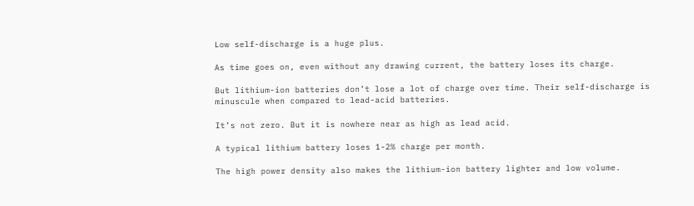Low self-discharge is a huge plus.

As time goes on, even without any drawing current, the battery loses its charge.

But lithium-ion batteries don’t lose a lot of charge over time. Their self-discharge is minuscule when compared to lead-acid batteries.

It’s not zero. But it is nowhere near as high as lead acid.

A typical lithium battery loses 1-2% charge per month.

The high power density also makes the lithium-ion battery lighter and low volume.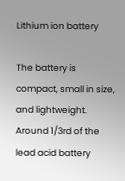Lithium ion battery

The battery is compact, small in size, and lightweight. Around 1/3rd of the lead acid battery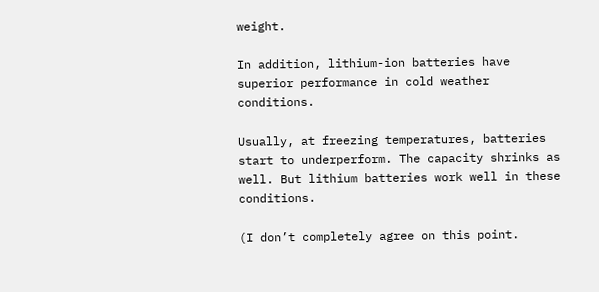weight.

In addition, lithium-ion batteries have superior performance in cold weather conditions.

Usually, at freezing temperatures, batteries start to underperform. The capacity shrinks as well. But lithium batteries work well in these conditions.

(I don’t completely agree on this point.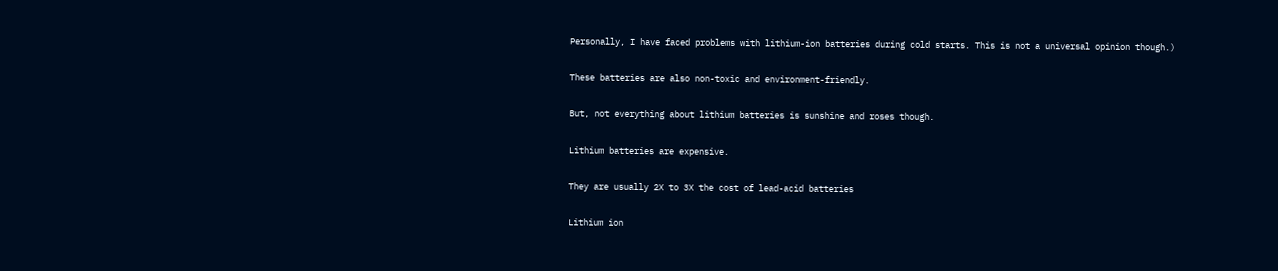Personally, I have faced problems with lithium-ion batteries during cold starts. This is not a universal opinion though.)

These batteries are also non-toxic and environment-friendly.

But, not everything about lithium batteries is sunshine and roses though.

Lithium batteries are expensive.

They are usually 2X to 3X the cost of lead-acid batteries

Lithium ion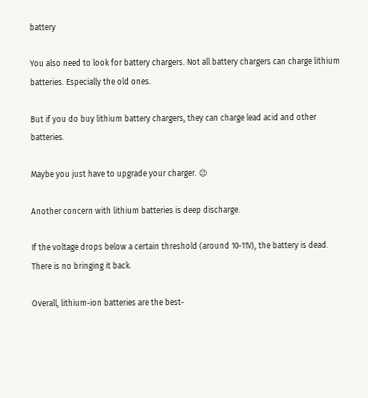battery

You also need to look for battery chargers. Not all battery chargers can charge lithium batteries. Especially the old ones.

But if you do buy lithium battery chargers, they can charge lead acid and other batteries.

Maybe you just have to upgrade your charger. 😉

Another concern with lithium batteries is deep discharge.

If the voltage drops below a certain threshold (around 10-11V), the battery is dead. There is no bringing it back.

Overall, lithium-ion batteries are the best-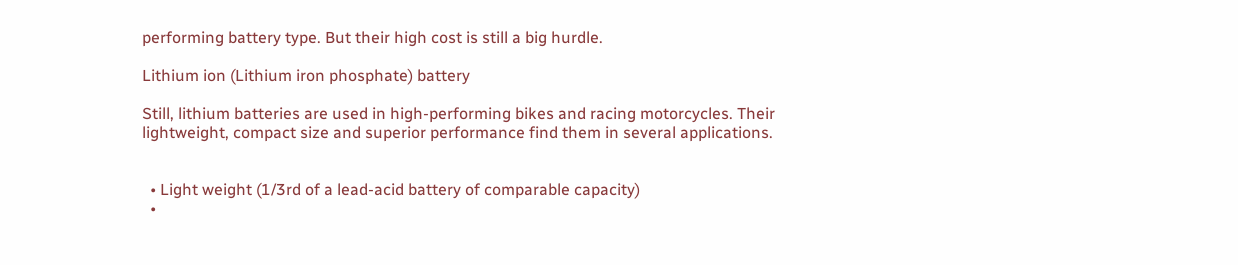performing battery type. But their high cost is still a big hurdle.

Lithium ion (Lithium iron phosphate) battery

Still, lithium batteries are used in high-performing bikes and racing motorcycles. Their lightweight, compact size and superior performance find them in several applications.


  • Light weight (1/3rd of a lead-acid battery of comparable capacity)
  •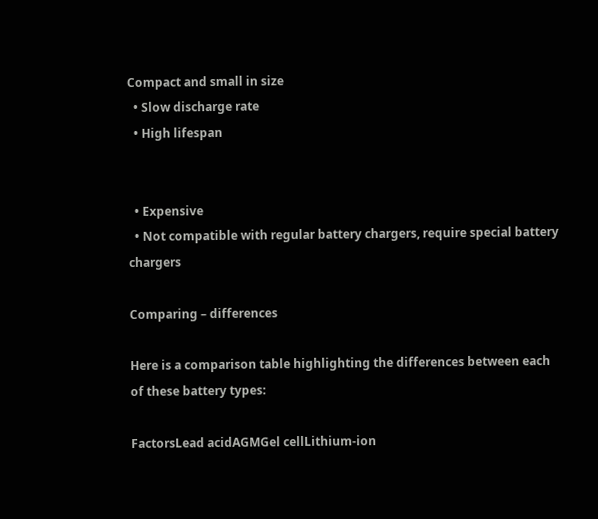Compact and small in size
  • Slow discharge rate
  • High lifespan


  • Expensive
  • Not compatible with regular battery chargers, require special battery chargers

Comparing – differences

Here is a comparison table highlighting the differences between each of these battery types:

FactorsLead acidAGMGel cellLithium-ion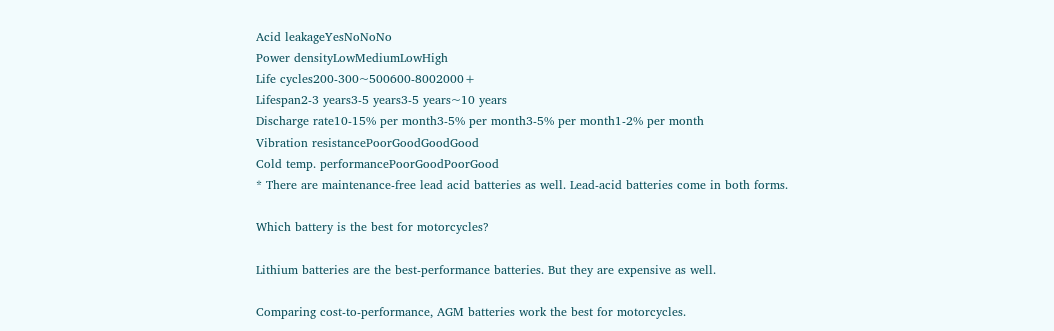Acid leakageYesNoNoNo
Power densityLowMediumLowHigh
Life cycles200-300~500600-8002000+
Lifespan2-3 years3-5 years3-5 years~10 years
Discharge rate10-15% per month3-5% per month3-5% per month1-2% per month
Vibration resistancePoorGoodGoodGood
Cold temp. performancePoorGoodPoorGood
* There are maintenance-free lead acid batteries as well. Lead-acid batteries come in both forms.

Which battery is the best for motorcycles?

Lithium batteries are the best-performance batteries. But they are expensive as well.

Comparing cost-to-performance, AGM batteries work the best for motorcycles.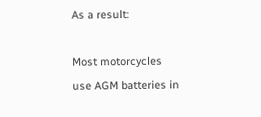As a result:

Most motorcycles use AGM batteries in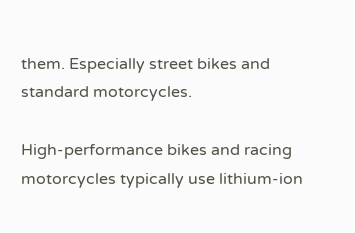them. Especially street bikes and standard motorcycles.

High-performance bikes and racing motorcycles typically use lithium-ion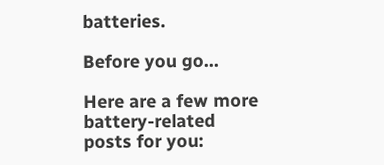batteries.

Before you go…

Here are a few more battery-related posts for you: